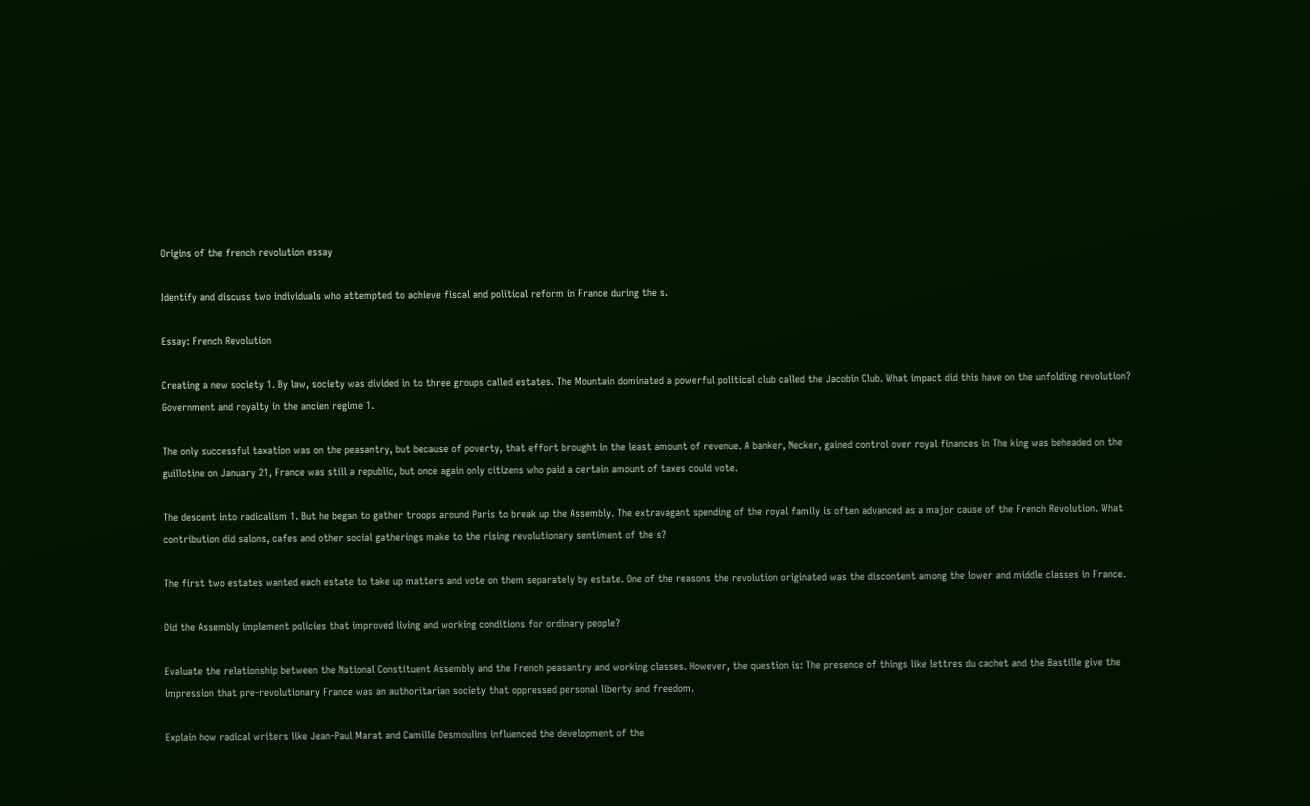Origins of the french revolution essay

Identify and discuss two individuals who attempted to achieve fiscal and political reform in France during the s.

Essay: French Revolution

Creating a new society 1. By law, society was divided in to three groups called estates. The Mountain dominated a powerful political club called the Jacobin Club. What impact did this have on the unfolding revolution? Government and royalty in the ancien regime 1.

The only successful taxation was on the peasantry, but because of poverty, that effort brought in the least amount of revenue. A banker, Necker, gained control over royal finances in The king was beheaded on the guillotine on January 21, France was still a republic, but once again only citizens who paid a certain amount of taxes could vote.

The descent into radicalism 1. But he began to gather troops around Paris to break up the Assembly. The extravagant spending of the royal family is often advanced as a major cause of the French Revolution. What contribution did salons, cafes and other social gatherings make to the rising revolutionary sentiment of the s?

The first two estates wanted each estate to take up matters and vote on them separately by estate. One of the reasons the revolution originated was the discontent among the lower and middle classes in France.

Did the Assembly implement policies that improved living and working conditions for ordinary people?

Evaluate the relationship between the National Constituent Assembly and the French peasantry and working classes. However, the question is: The presence of things like lettres du cachet and the Bastille give the impression that pre-revolutionary France was an authoritarian society that oppressed personal liberty and freedom.

Explain how radical writers like Jean-Paul Marat and Camille Desmoulins influenced the development of the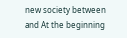new society between and At the beginning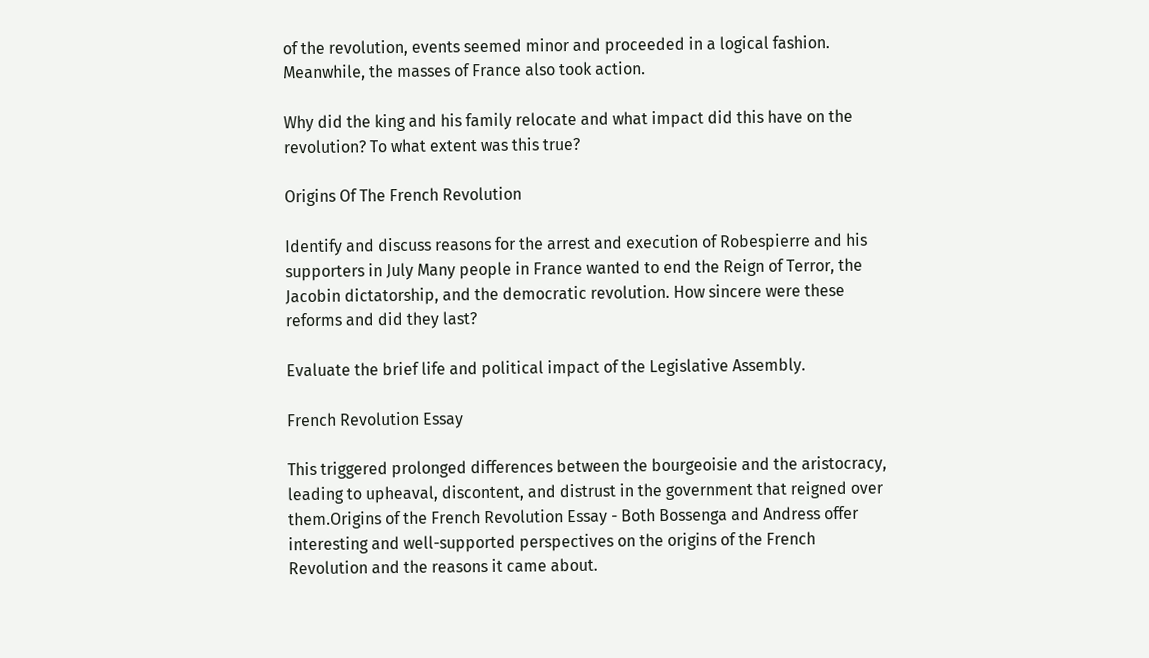of the revolution, events seemed minor and proceeded in a logical fashion. Meanwhile, the masses of France also took action.

Why did the king and his family relocate and what impact did this have on the revolution? To what extent was this true?

Origins Of The French Revolution

Identify and discuss reasons for the arrest and execution of Robespierre and his supporters in July Many people in France wanted to end the Reign of Terror, the Jacobin dictatorship, and the democratic revolution. How sincere were these reforms and did they last?

Evaluate the brief life and political impact of the Legislative Assembly.

French Revolution Essay

This triggered prolonged differences between the bourgeoisie and the aristocracy, leading to upheaval, discontent, and distrust in the government that reigned over them.Origins of the French Revolution Essay - Both Bossenga and Andress offer interesting and well-supported perspectives on the origins of the French Revolution and the reasons it came about.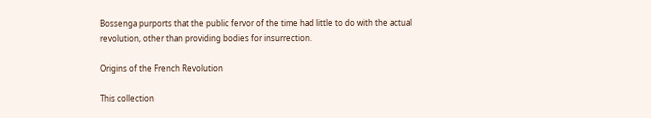Bossenga purports that the public fervor of the time had little to do with the actual revolution, other than providing bodies for insurrection.

Origins of the French Revolution

This collection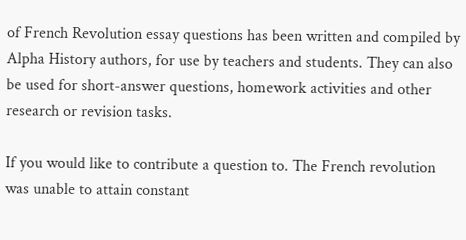of French Revolution essay questions has been written and compiled by Alpha History authors, for use by teachers and students. They can also be used for short-answer questions, homework activities and other research or revision tasks.

If you would like to contribute a question to. The French revolution was unable to attain constant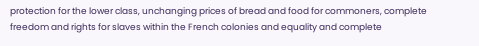protection for the lower class, unchanging prices of bread and food for commoners, complete freedom and rights for slaves within the French colonies and equality and complete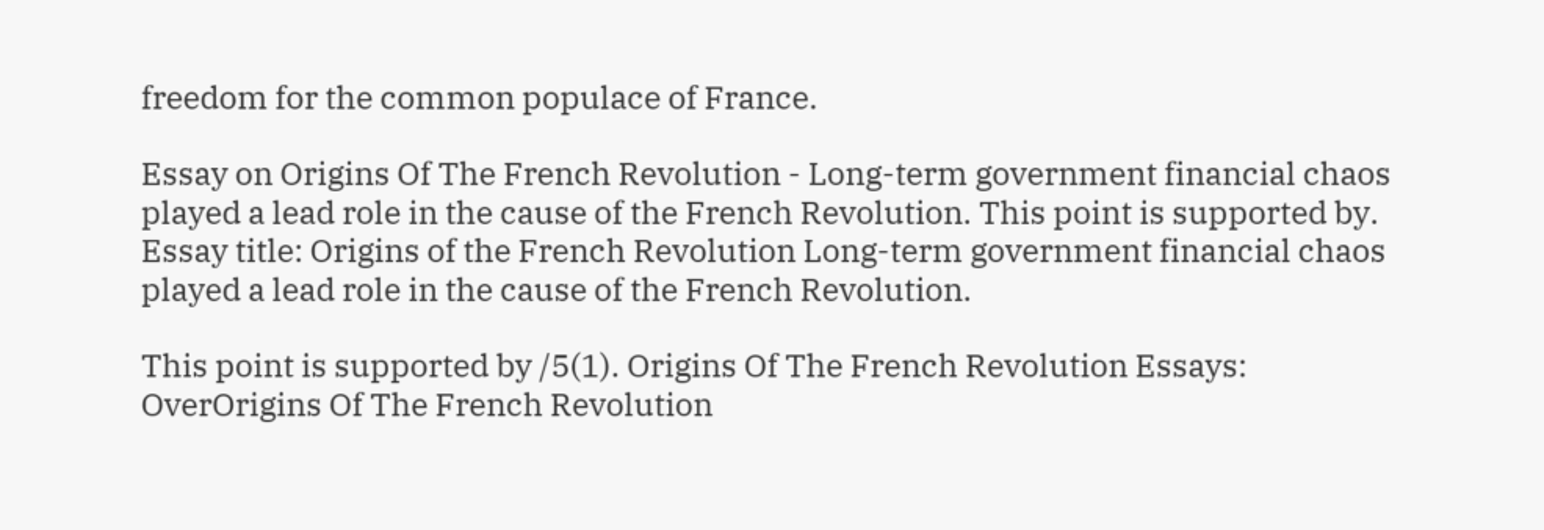freedom for the common populace of France.

Essay on Origins Of The French Revolution - Long-term government financial chaos played a lead role in the cause of the French Revolution. This point is supported by. Essay title: Origins of the French Revolution Long-term government financial chaos played a lead role in the cause of the French Revolution.

This point is supported by /5(1). Origins Of The French Revolution Essays: OverOrigins Of The French Revolution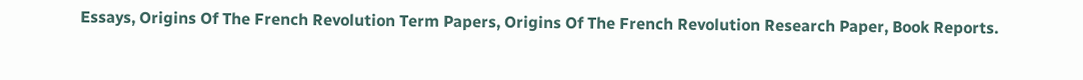Essays, Origins Of The French Revolution Term Papers, Origins Of The French Revolution Research Paper, Book Reports.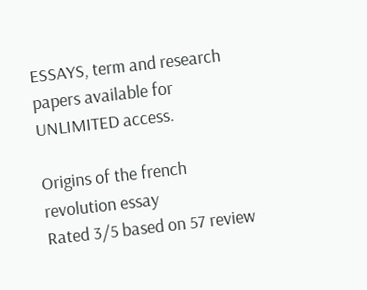ESSAYS, term and research papers available for UNLIMITED access.

Origins of the french revolution essay
Rated 3/5 based on 57 review